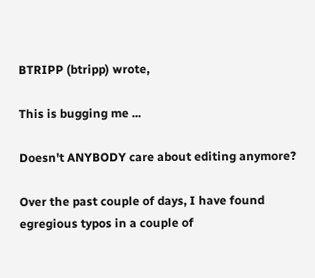BTRIPP (btripp) wrote,

This is bugging me ...

Doesn't ANYBODY care about editing anymore?

Over the past couple of days, I have found egregious typos in a couple of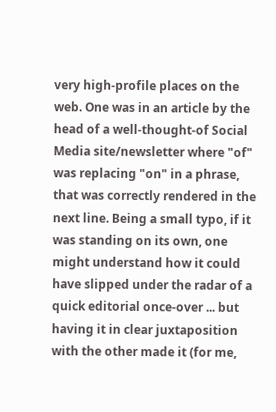very high-profile places on the web. One was in an article by the head of a well-thought-of Social Media site/newsletter where "of" was replacing "on" in a phrase, that was correctly rendered in the next line. Being a small typo, if it was standing on its own, one might understand how it could have slipped under the radar of a quick editorial once-over ... but having it in clear juxtaposition with the other made it (for me,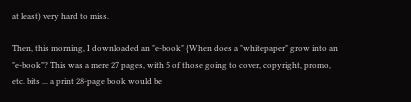at least) very hard to miss.

Then, this morning, I downloaded an "e-book" {When does a "whitepaper" grow into an "e-book"? This was a mere 27 pages, with 5 of those going to cover, copyright, promo, etc. bits ... a print 28-page book would be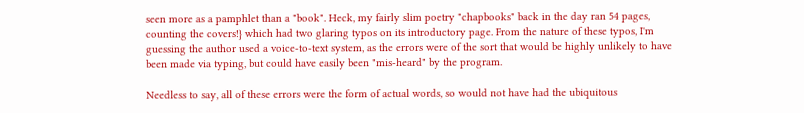seen more as a pamphlet than a "book". Heck, my fairly slim poetry "chapbooks" back in the day ran 54 pages, counting the covers!} which had two glaring typos on its introductory page. From the nature of these typos, I'm guessing the author used a voice-to-text system, as the errors were of the sort that would be highly unlikely to have been made via typing, but could have easily been "mis-heard" by the program.

Needless to say, all of these errors were the form of actual words, so would not have had the ubiquitous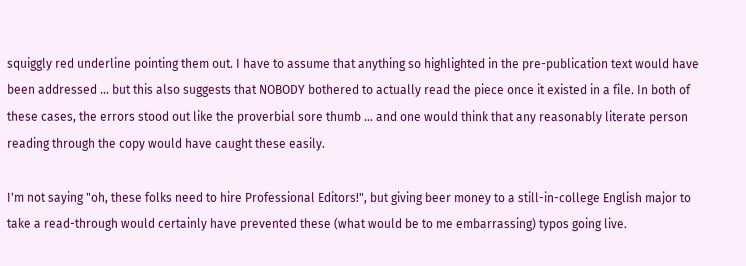squiggly red underline pointing them out. I have to assume that anything so highlighted in the pre-publication text would have been addressed ... but this also suggests that NOBODY bothered to actually read the piece once it existed in a file. In both of these cases, the errors stood out like the proverbial sore thumb ... and one would think that any reasonably literate person reading through the copy would have caught these easily.

I'm not saying "oh, these folks need to hire Professional Editors!", but giving beer money to a still-in-college English major to take a read-through would certainly have prevented these (what would be to me embarrassing) typos going live.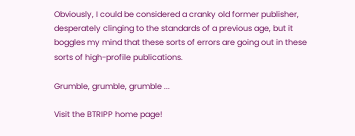Obviously, I could be considered a cranky old former publisher, desperately clinging to the standards of a previous age, but it boggles my mind that these sorts of errors are going out in these sorts of high-profile publications.

Grumble, grumble, grumble ...

Visit the BTRIPP home page!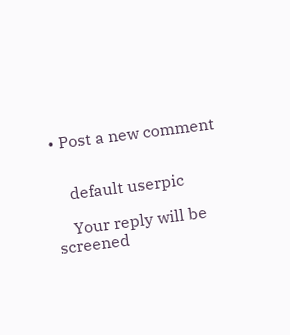• Post a new comment


    default userpic

    Your reply will be screened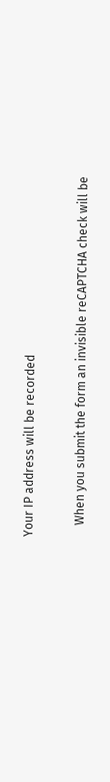Your IP address will be recorded

    When you submit the form an invisible reCAPTCHA check will be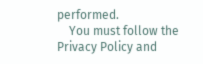performed.
    You must follow the Privacy Policy and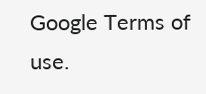Google Terms of use.